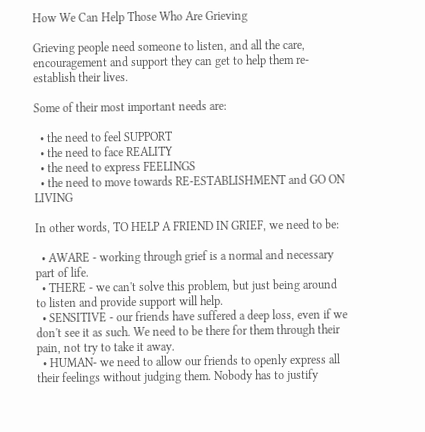How We Can Help Those Who Are Grieving

Grieving people need someone to listen, and all the care, encouragement and support they can get to help them re-establish their lives.

Some of their most important needs are:

  • the need to feel SUPPORT
  • the need to face REALITY
  • the need to express FEELINGS
  • the need to move towards RE-ESTABLISHMENT and GO ON LIVING

In other words, TO HELP A FRIEND IN GRIEF, we need to be:

  • AWARE - working through grief is a normal and necessary part of life.
  • THERE - we can't solve this problem, but just being around to listen and provide support will help.
  • SENSITIVE - our friends have suffered a deep loss, even if we don't see it as such. We need to be there for them through their pain, not try to take it away.
  • HUMAN- we need to allow our friends to openly express all their feelings without judging them. Nobody has to justify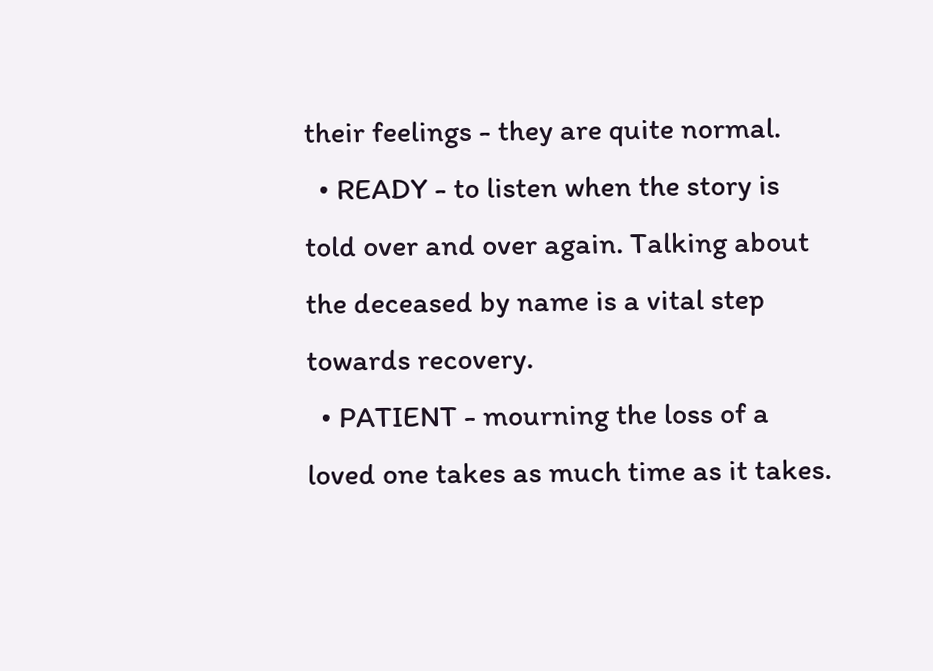their feelings - they are quite normal.
  • READY - to listen when the story is told over and over again. Talking about the deceased by name is a vital step towards recovery.
  • PATIENT - mourning the loss of a loved one takes as much time as it takes.